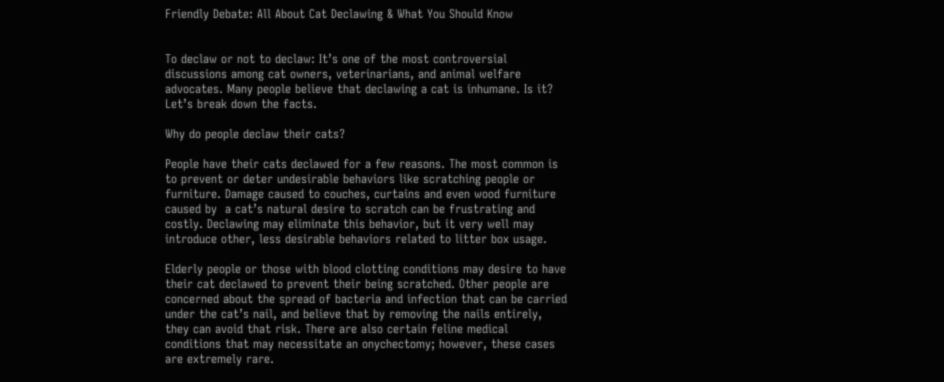Friendly Debate: All About Cat Declawing & What You Should Know


To declaw or not to declaw: It’s one of the most controversial discussions among cat owners, veterinarians, and animal welfare advocates. Many people believe that declawing a cat is inhumane. Is it? Let’s break down the facts.

Why do people declaw their cats?

People have their cats declawed for a few reasons. The most common is to prevent or deter undesirable behaviors like scratching people or furniture. Damage caused to couches, curtains and even wood furniture caused by  a cat’s natural desire to scratch can be frustrating and costly. Declawing may eliminate this behavior, but it very well may introduce other, less desirable behaviors related to litter box usage.

Elderly people or those with blood clotting conditions may desire to have their cat declawed to prevent their being scratched. Other people are concerned about the spread of bacteria and infection that can be carried under the cat’s nail, and believe that by removing the nails entirely, they can avoid that risk. There are also certain feline medical conditions that may necessitate an onychectomy; however, these cases are extremely rare.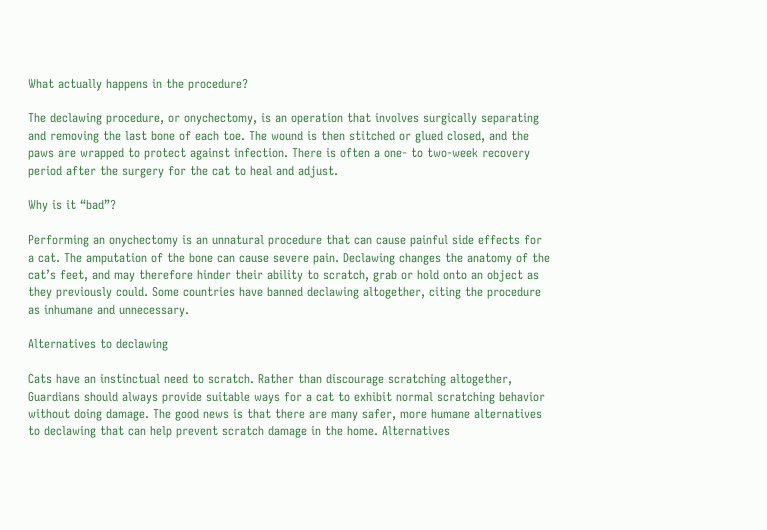What actually happens in the procedure?

The declawing procedure, or onychectomy, is an operation that involves surgically separating and removing the last bone of each toe. The wound is then stitched or glued closed, and the paws are wrapped to protect against infection. There is often a one- to two-week recovery period after the surgery for the cat to heal and adjust.

Why is it “bad”?

Performing an onychectomy is an unnatural procedure that can cause painful side effects for a cat. The amputation of the bone can cause severe pain. Declawing changes the anatomy of the cat’s feet, and may therefore hinder their ability to scratch, grab or hold onto an object as they previously could. Some countries have banned declawing altogether, citing the procedure as inhumane and unnecessary.

Alternatives to declawing

Cats have an instinctual need to scratch. Rather than discourage scratching altogether, Guardians should always provide suitable ways for a cat to exhibit normal scratching behavior without doing damage. The good news is that there are many safer, more humane alternatives to declawing that can help prevent scratch damage in the home. Alternatives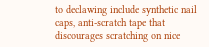to declawing include synthetic nail caps, anti-scratch tape that discourages scratching on nice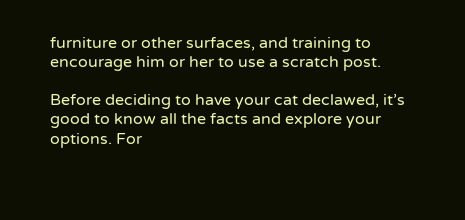furniture or other surfaces, and training to encourage him or her to use a scratch post.

Before deciding to have your cat declawed, it’s good to know all the facts and explore your options. For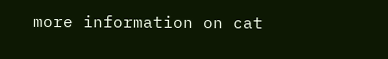more information on cat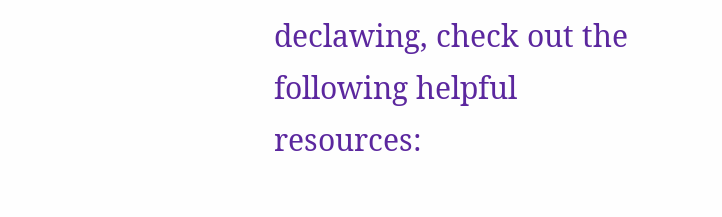declawing, check out the following helpful resources: